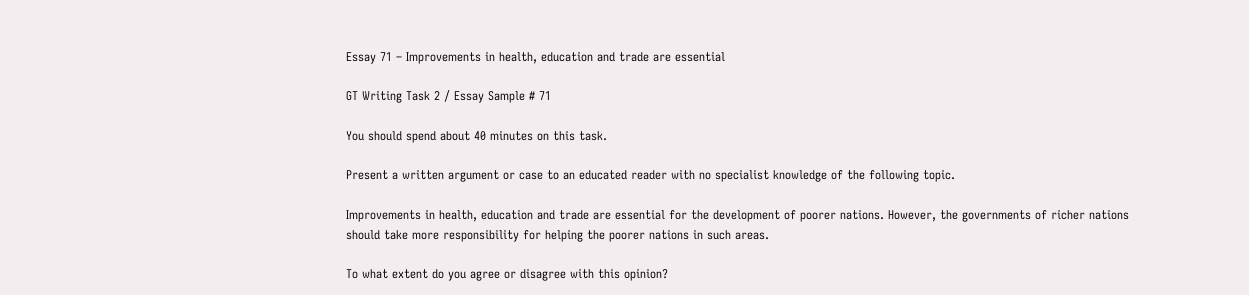Essay 71 – Improvements in health, education and trade are essential

GT Writing Task 2 / Essay Sample # 71

You should spend about 40 minutes on this task.

Present a written argument or case to an educated reader with no specialist knowledge of the following topic.

Improvements in health, education and trade are essential for the development of poorer nations. However, the governments of richer nations should take more responsibility for helping the poorer nations in such areas.

To what extent do you agree or disagree with this opinion?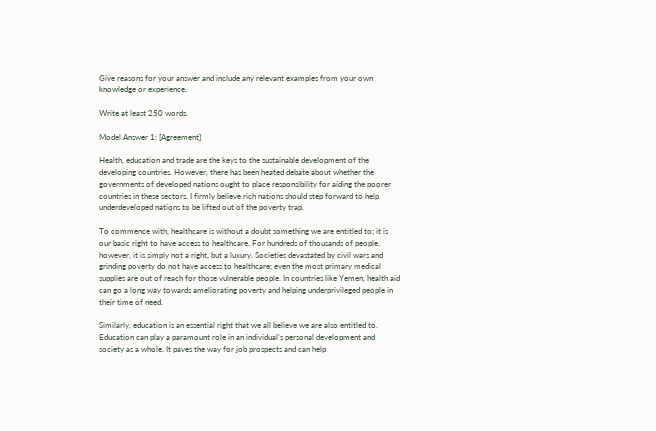Give reasons for your answer and include any relevant examples from your own knowledge or experience.

Write at least 250 words.

Model Answer 1: [Agreement]

Health, education and trade are the keys to the sustainable development of the developing countries. However, there has been heated debate about whether the governments of developed nations ought to place responsibility for aiding the poorer countries in these sectors. I firmly believe rich nations should step forward to help underdeveloped nations to be lifted out of the poverty trap.

To commence with, healthcare is without a doubt something we are entitled to; it is our basic right to have access to healthcare. For hundreds of thousands of people, however, it is simply not a right, but a luxury. Societies devastated by civil wars and grinding poverty do not have access to healthcare; even the most primary medical supplies are out of reach for those vulnerable people. In countries like Yemen, health aid can go a long way towards ameliorating poverty and helping underprivileged people in their time of need.

Similarly, education is an essential right that we all believe we are also entitled to. Education can play a paramount role in an individual’s personal development and society as a whole. It paves the way for job prospects and can help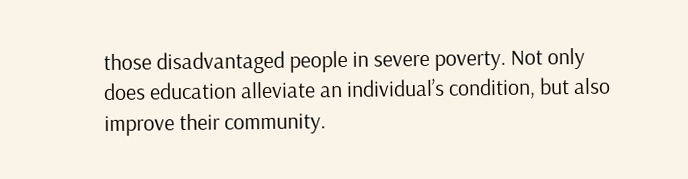those disadvantaged people in severe poverty. Not only does education alleviate an individual’s condition, but also improve their community.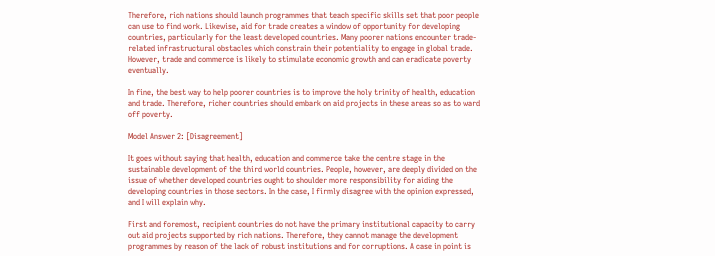Therefore, rich nations should launch programmes that teach specific skills set that poor people can use to find work. Likewise, aid for trade creates a window of opportunity for developing countries, particularly for the least developed countries. Many poorer nations encounter trade-related infrastructural obstacles which constrain their potentiality to engage in global trade. However, trade and commerce is likely to stimulate economic growth and can eradicate poverty eventually.

In fine, the best way to help poorer countries is to improve the holy trinity of health, education and trade. Therefore, richer countries should embark on aid projects in these areas so as to ward off poverty.

Model Answer 2: [Disagreement]

It goes without saying that health, education and commerce take the centre stage in the sustainable development of the third world countries. People, however, are deeply divided on the issue of whether developed countries ought to shoulder more responsibility for aiding the developing countries in those sectors. In the case, I firmly disagree with the opinion expressed, and I will explain why.

First and foremost, recipient countries do not have the primary institutional capacity to carry out aid projects supported by rich nations. Therefore, they cannot manage the development programmes by reason of the lack of robust institutions and for corruptions. A case in point is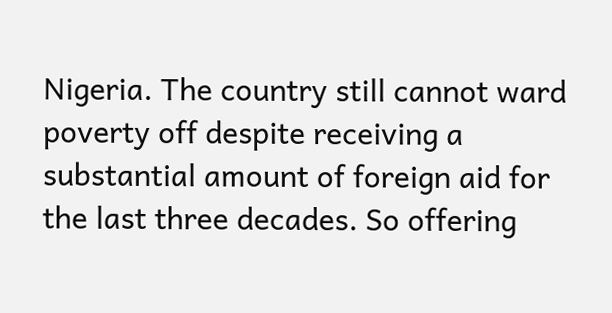Nigeria. The country still cannot ward poverty off despite receiving a substantial amount of foreign aid for the last three decades. So offering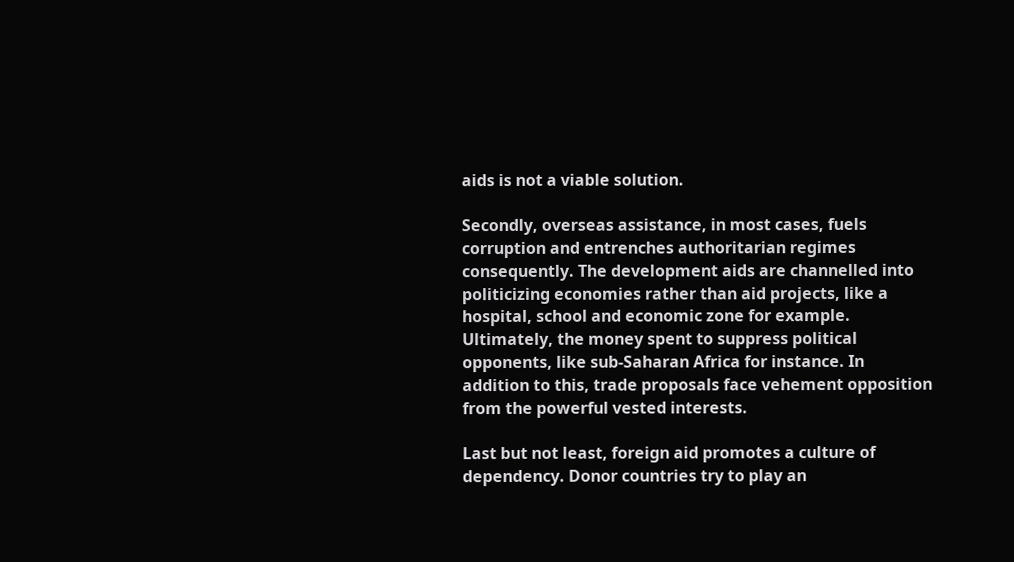aids is not a viable solution.

Secondly, overseas assistance, in most cases, fuels corruption and entrenches authoritarian regimes consequently. The development aids are channelled into politicizing economies rather than aid projects, like a hospital, school and economic zone for example. Ultimately, the money spent to suppress political opponents, like sub-Saharan Africa for instance. In addition to this, trade proposals face vehement opposition from the powerful vested interests.

Last but not least, foreign aid promotes a culture of dependency. Donor countries try to play an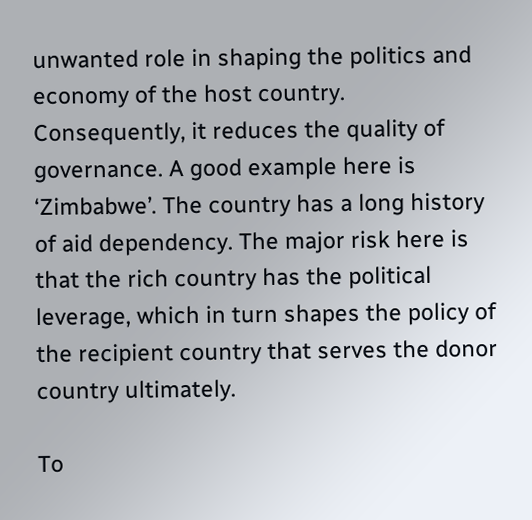unwanted role in shaping the politics and economy of the host country. Consequently, it reduces the quality of governance. A good example here is ‘Zimbabwe’. The country has a long history of aid dependency. The major risk here is that the rich country has the political leverage, which in turn shapes the policy of the recipient country that serves the donor country ultimately.

To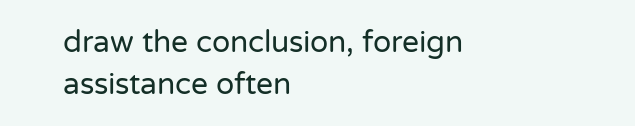draw the conclusion, foreign assistance often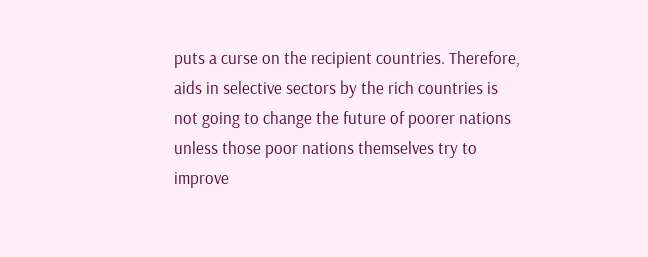puts a curse on the recipient countries. Therefore, aids in selective sectors by the rich countries is not going to change the future of poorer nations unless those poor nations themselves try to improve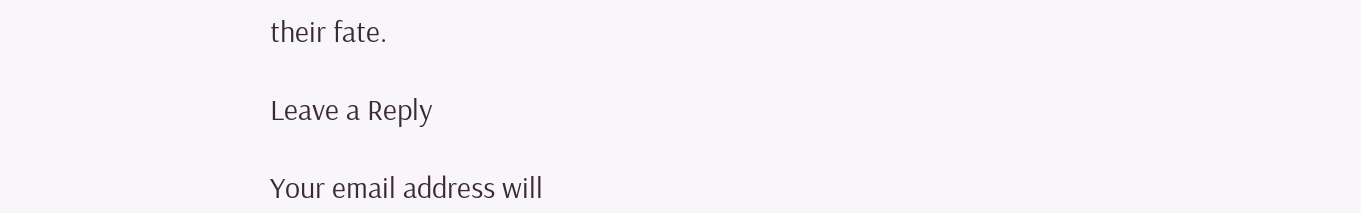their fate.

Leave a Reply

Your email address will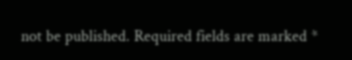not be published. Required fields are marked *